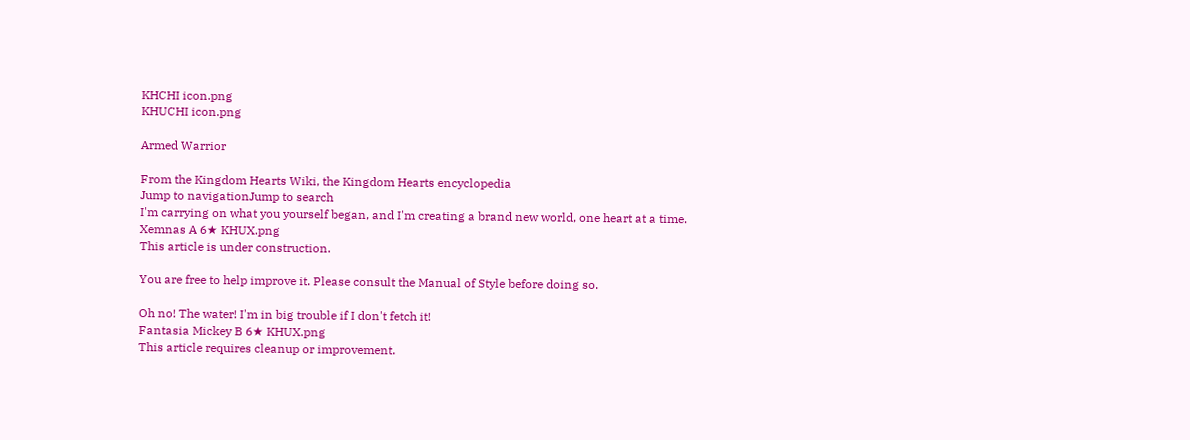KHCHI icon.png
KHUCHI icon.png

Armed Warrior

From the Kingdom Hearts Wiki, the Kingdom Hearts encyclopedia
Jump to navigationJump to search
I'm carrying on what you yourself began, and I'm creating a brand new world, one heart at a time.
Xemnas A 6★ KHUX.png
This article is under construction.

You are free to help improve it. Please consult the Manual of Style before doing so.

Oh no! The water! I'm in big trouble if I don't fetch it!
Fantasia Mickey B 6★ KHUX.png
This article requires cleanup or improvement.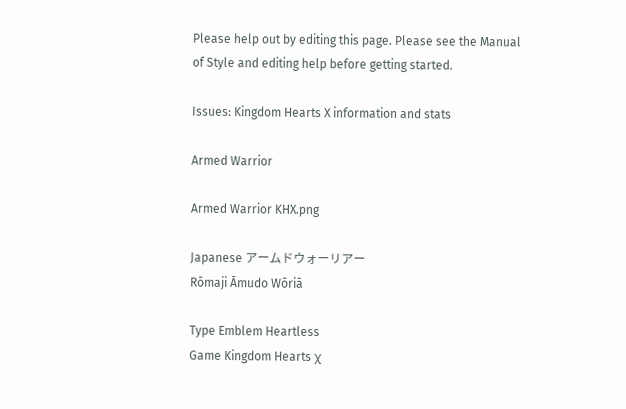Please help out by editing this page. Please see the Manual of Style and editing help before getting started.

Issues: Kingdom Hearts X information and stats

Armed Warrior

Armed Warrior KHX.png

Japanese アームドウォーリアー
Rōmaji Āmudo Wōriā

Type Emblem Heartless
Game Kingdom Hearts χ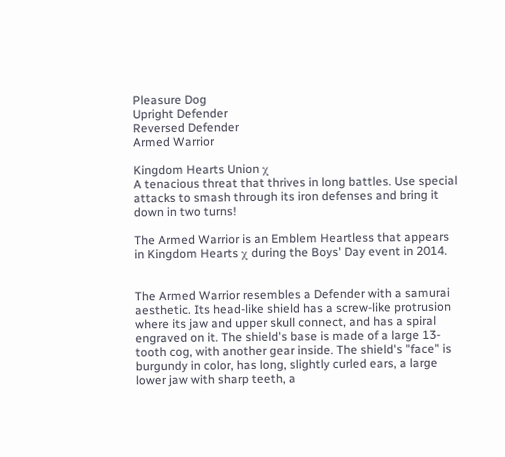Pleasure Dog
Upright Defender
Reversed Defender
Armed Warrior

Kingdom Hearts Union χ
A tenacious threat that thrives in long battles. Use special attacks to smash through its iron defenses and bring it down in two turns!

The Armed Warrior is an Emblem Heartless that appears in Kingdom Hearts χ during the Boys' Day event in 2014.


The Armed Warrior resembles a Defender with a samurai aesthetic. Its head-like shield has a screw-like protrusion where its jaw and upper skull connect, and has a spiral engraved on it. The shield's base is made of a large 13-tooth cog, with another gear inside. The shield's "face" is burgundy in color, has long, slightly curled ears, a large lower jaw with sharp teeth, a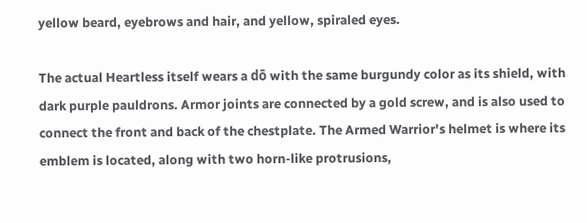yellow beard, eyebrows and hair, and yellow, spiraled eyes.

The actual Heartless itself wears a dō with the same burgundy color as its shield, with dark purple pauldrons. Armor joints are connected by a gold screw, and is also used to connect the front and back of the chestplate. The Armed Warrior's helmet is where its emblem is located, along with two horn-like protrusions,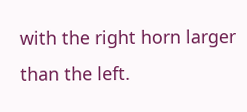with the right horn larger than the left.